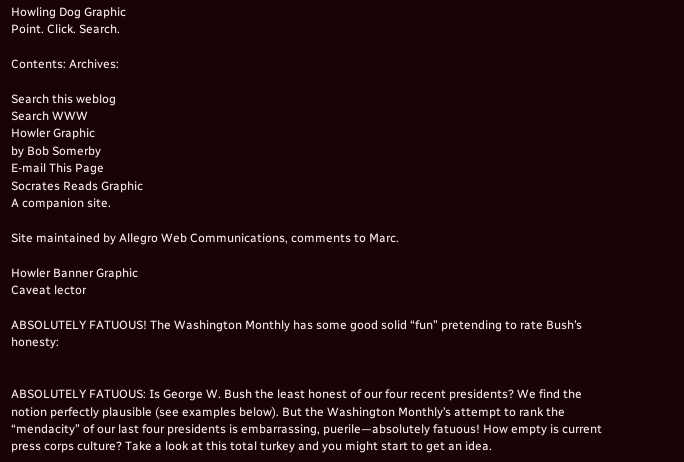Howling Dog Graphic
Point. Click. Search.

Contents: Archives:

Search this weblog
Search WWW
Howler Graphic
by Bob Somerby
E-mail This Page
Socrates Reads Graphic
A companion site.

Site maintained by Allegro Web Communications, comments to Marc.

Howler Banner Graphic
Caveat lector

ABSOLUTELY FATUOUS! The Washington Monthly has some good solid “fun” pretending to rate Bush’s honesty:


ABSOLUTELY FATUOUS: Is George W. Bush the least honest of our four recent presidents? We find the notion perfectly plausible (see examples below). But the Washington Monthly’s attempt to rank the “mendacity” of our last four presidents is embarrassing, puerile—absolutely fatuous! How empty is current press corps culture? Take a look at this total turkey and you might start to get an idea.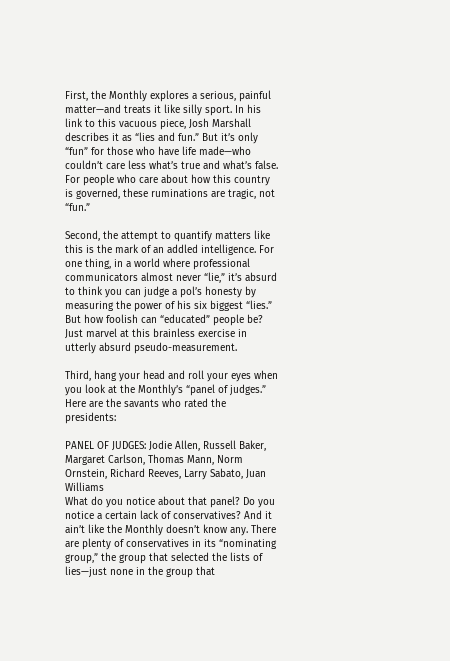First, the Monthly explores a serious, painful matter—and treats it like silly sport. In his link to this vacuous piece, Josh Marshall describes it as “lies and fun.” But it’s only “fun” for those who have life made—who couldn’t care less what’s true and what’s false. For people who care about how this country is governed, these ruminations are tragic, not “fun.”

Second, the attempt to quantify matters like this is the mark of an addled intelligence. For one thing, in a world where professional communicators almost never “lie,” it’s absurd to think you can judge a pol’s honesty by measuring the power of his six biggest “lies.” But how foolish can “educated” people be? Just marvel at this brainless exercise in utterly absurd pseudo-measurement.

Third, hang your head and roll your eyes when you look at the Monthly’s “panel of judges.” Here are the savants who rated the presidents:

PANEL OF JUDGES: Jodie Allen, Russell Baker, Margaret Carlson, Thomas Mann, Norm Ornstein, Richard Reeves, Larry Sabato, Juan Williams
What do you notice about that panel? Do you notice a certain lack of conservatives? And it ain’t like the Monthly doesn’t know any. There are plenty of conservatives in its “nominating group,” the group that selected the lists of lies—just none in the group that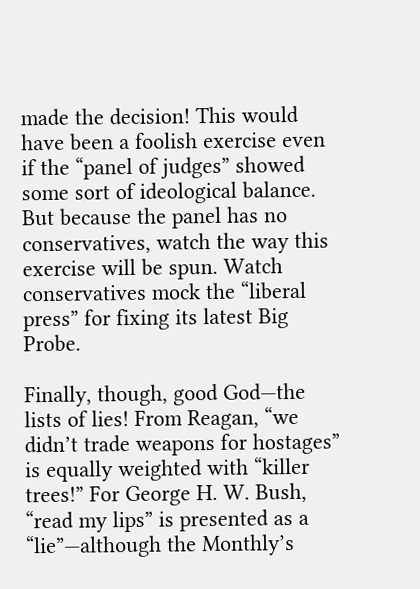made the decision! This would have been a foolish exercise even if the “panel of judges” showed some sort of ideological balance. But because the panel has no conservatives, watch the way this exercise will be spun. Watch conservatives mock the “liberal press” for fixing its latest Big Probe.

Finally, though, good God—the lists of lies! From Reagan, “we didn’t trade weapons for hostages” is equally weighted with “killer trees!” For George H. W. Bush, “read my lips” is presented as a “lie”—although the Monthly’s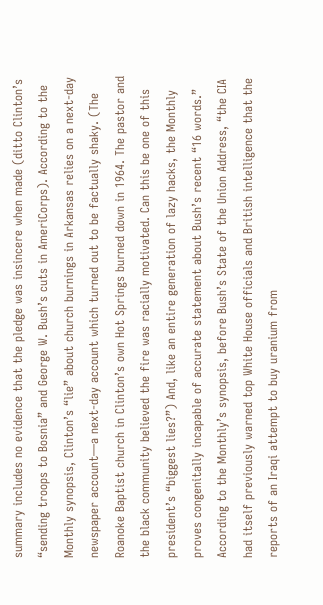summary includes no evidence that the pledge was insincere when made (ditto Clinton’s “sending troops to Bosnia” and George W. Bush’s cuts in AmeriCorps). According to the Monthly synopsis, Clinton’s “lie” about church burnings in Arkansas relies on a next-day newspaper account—a next-day account which turned out to be factually shaky. (The Roanoke Baptist church in Clinton’s own Hot Springs burned down in 1964. The pastor and the black community believed the fire was racially motivated. Can this be one of this president’s “biggest lies?”) And, like an entire generation of lazy hacks, the Monthly proves congenitally incapable of accurate statement about Bush’s recent “16 words.” According to the Monthly’s synopsis, before Bush’s State of the Union Address, “the CIA had itself previously warned top White House officials and British intelligence that the reports of an Iraqi attempt to buy uranium from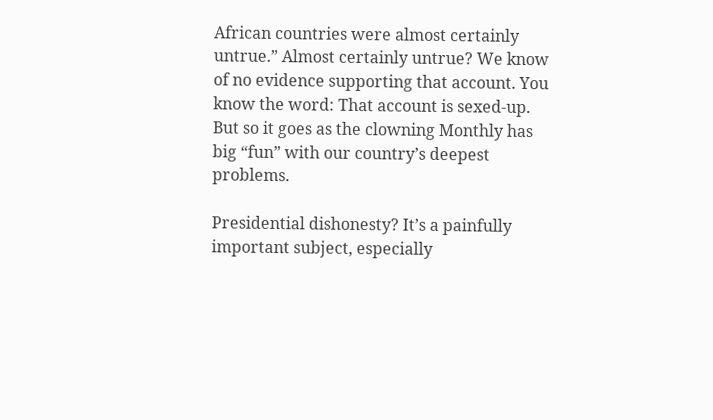African countries were almost certainly untrue.” Almost certainly untrue? We know of no evidence supporting that account. You know the word: That account is sexed-up. But so it goes as the clowning Monthly has big “fun” with our country’s deepest problems.

Presidential dishonesty? It’s a painfully important subject, especially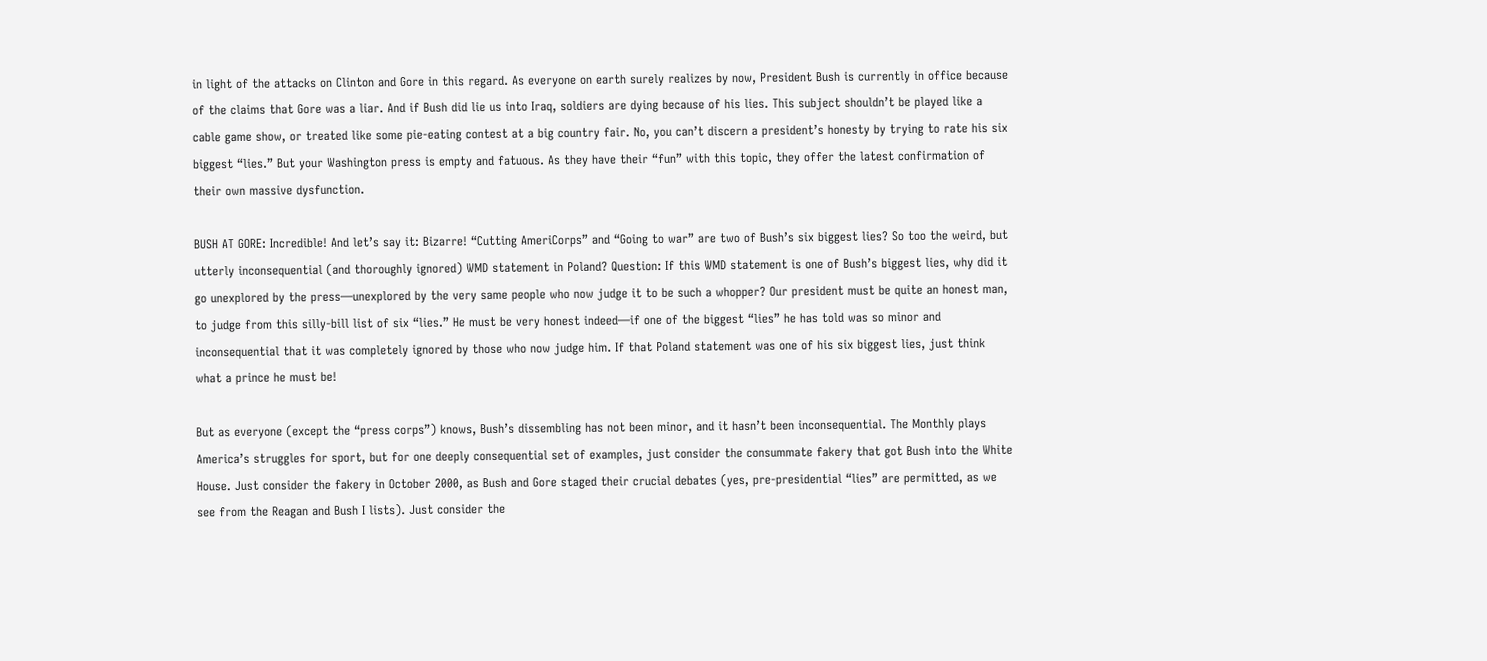in light of the attacks on Clinton and Gore in this regard. As everyone on earth surely realizes by now, President Bush is currently in office because of the claims that Gore was a liar. And if Bush did lie us into Iraq, soldiers are dying because of his lies. This subject shouldn’t be played like a cable game show, or treated like some pie-eating contest at a big country fair. No, you can’t discern a president’s honesty by trying to rate his six biggest “lies.” But your Washington press is empty and fatuous. As they have their “fun” with this topic, they offer the latest confirmation of their own massive dysfunction.

BUSH AT GORE: Incredible! And let’s say it: Bizarre! “Cutting AmeriCorps” and “Going to war” are two of Bush’s six biggest lies? So too the weird, but utterly inconsequential (and thoroughly ignored) WMD statement in Poland? Question: If this WMD statement is one of Bush’s biggest lies, why did it go unexplored by the press—unexplored by the very same people who now judge it to be such a whopper? Our president must be quite an honest man, to judge from this silly-bill list of six “lies.” He must be very honest indeed—if one of the biggest “lies” he has told was so minor and inconsequential that it was completely ignored by those who now judge him. If that Poland statement was one of his six biggest lies, just think what a prince he must be!

But as everyone (except the “press corps”) knows, Bush’s dissembling has not been minor, and it hasn’t been inconsequential. The Monthly plays America’s struggles for sport, but for one deeply consequential set of examples, just consider the consummate fakery that got Bush into the White House. Just consider the fakery in October 2000, as Bush and Gore staged their crucial debates (yes, pre-presidential “lies” are permitted, as we see from the Reagan and Bush I lists). Just consider the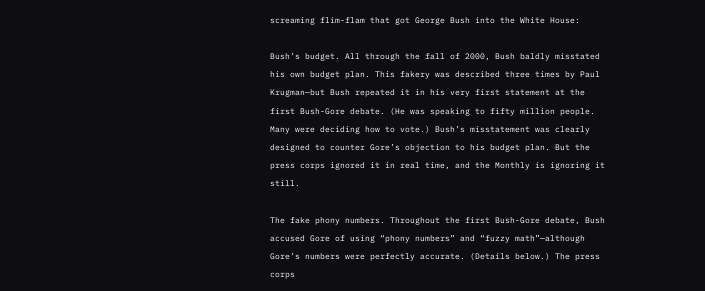screaming flim-flam that got George Bush into the White House:

Bush’s budget. All through the fall of 2000, Bush baldly misstated his own budget plan. This fakery was described three times by Paul Krugman—but Bush repeated it in his very first statement at the first Bush-Gore debate. (He was speaking to fifty million people. Many were deciding how to vote.) Bush’s misstatement was clearly designed to counter Gore’s objection to his budget plan. But the press corps ignored it in real time, and the Monthly is ignoring it still.

The fake phony numbers. Throughout the first Bush-Gore debate, Bush accused Gore of using “phony numbers” and “fuzzy math”—although Gore’s numbers were perfectly accurate. (Details below.) The press corps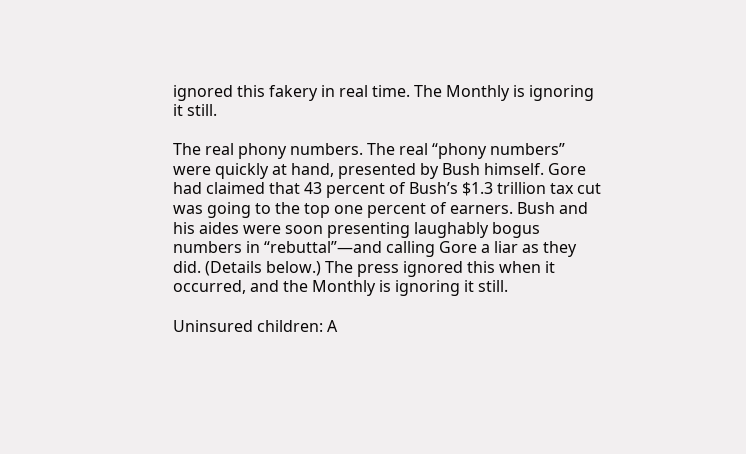ignored this fakery in real time. The Monthly is ignoring it still.

The real phony numbers. The real “phony numbers” were quickly at hand, presented by Bush himself. Gore had claimed that 43 percent of Bush’s $1.3 trillion tax cut was going to the top one percent of earners. Bush and his aides were soon presenting laughably bogus numbers in “rebuttal”—and calling Gore a liar as they did. (Details below.) The press ignored this when it occurred, and the Monthly is ignoring it still.

Uninsured children: A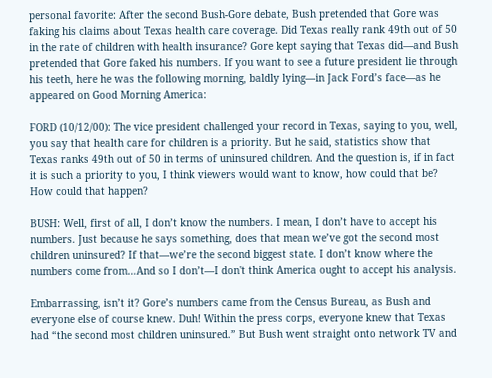personal favorite: After the second Bush-Gore debate, Bush pretended that Gore was faking his claims about Texas health care coverage. Did Texas really rank 49th out of 50 in the rate of children with health insurance? Gore kept saying that Texas did—and Bush pretended that Gore faked his numbers. If you want to see a future president lie through his teeth, here he was the following morning, baldly lying—in Jack Ford’s face—as he appeared on Good Morning America:

FORD (10/12/00): The vice president challenged your record in Texas, saying to you, well, you say that health care for children is a priority. But he said, statistics show that Texas ranks 49th out of 50 in terms of uninsured children. And the question is, if in fact it is such a priority to you, I think viewers would want to know, how could that be? How could that happen?

BUSH: Well, first of all, I don’t know the numbers. I mean, I don’t have to accept his numbers. Just because he says something, does that mean we’ve got the second most children uninsured? If that—we’re the second biggest state. I don’t know where the numbers come from…And so I don’t—I don't think America ought to accept his analysis.

Embarrassing, isn’t it? Gore’s numbers came from the Census Bureau, as Bush and everyone else of course knew. Duh! Within the press corps, everyone knew that Texas had “the second most children uninsured.” But Bush went straight onto network TV and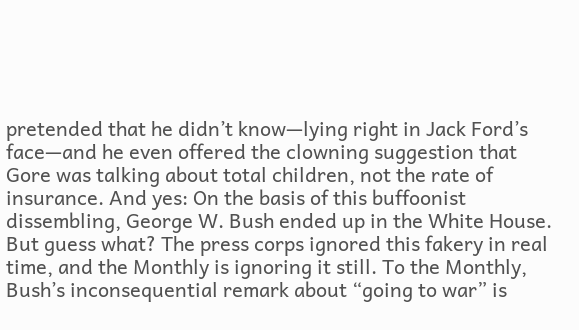pretended that he didn’t know—lying right in Jack Ford’s face—and he even offered the clowning suggestion that Gore was talking about total children, not the rate of insurance. And yes: On the basis of this buffoonist dissembling, George W. Bush ended up in the White House. But guess what? The press corps ignored this fakery in real time, and the Monthly is ignoring it still. To the Monthly, Bush’s inconsequential remark about “going to war” is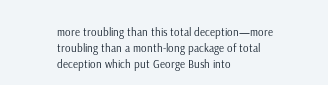more troubling than this total deception—more troubling than a month-long package of total deception which put George Bush into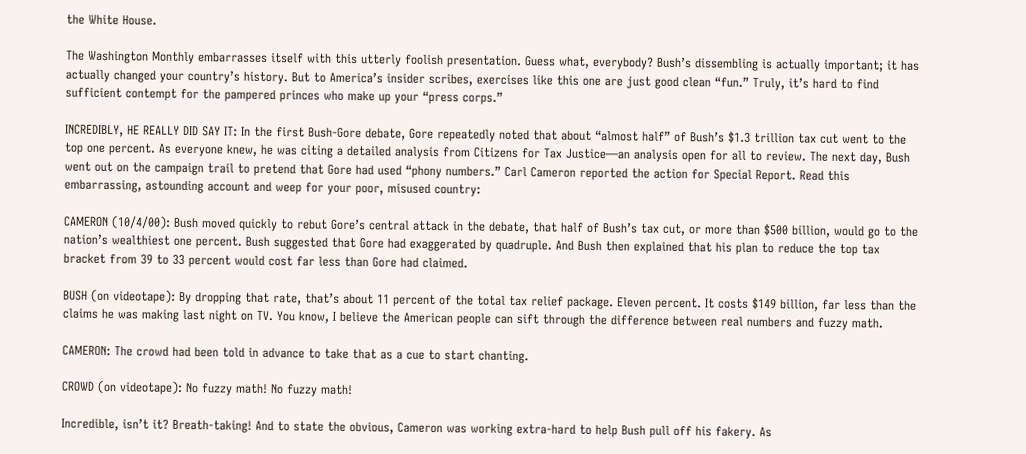the White House.

The Washington Monthly embarrasses itself with this utterly foolish presentation. Guess what, everybody? Bush’s dissembling is actually important; it has actually changed your country’s history. But to America’s insider scribes, exercises like this one are just good clean “fun.” Truly, it’s hard to find sufficient contempt for the pampered princes who make up your “press corps.”

INCREDIBLY, HE REALLY DID SAY IT: In the first Bush-Gore debate, Gore repeatedly noted that about “almost half” of Bush’s $1.3 trillion tax cut went to the top one percent. As everyone knew, he was citing a detailed analysis from Citizens for Tax Justice—an analysis open for all to review. The next day, Bush went out on the campaign trail to pretend that Gore had used “phony numbers.” Carl Cameron reported the action for Special Report. Read this embarrassing, astounding account and weep for your poor, misused country:

CAMERON (10/4/00): Bush moved quickly to rebut Gore’s central attack in the debate, that half of Bush’s tax cut, or more than $500 billion, would go to the nation’s wealthiest one percent. Bush suggested that Gore had exaggerated by quadruple. And Bush then explained that his plan to reduce the top tax bracket from 39 to 33 percent would cost far less than Gore had claimed.

BUSH (on videotape): By dropping that rate, that’s about 11 percent of the total tax relief package. Eleven percent. It costs $149 billion, far less than the claims he was making last night on TV. You know, I believe the American people can sift through the difference between real numbers and fuzzy math.

CAMERON: The crowd had been told in advance to take that as a cue to start chanting.

CROWD (on videotape): No fuzzy math! No fuzzy math!

Incredible, isn’t it? Breath-taking! And to state the obvious, Cameron was working extra-hard to help Bush pull off his fakery. As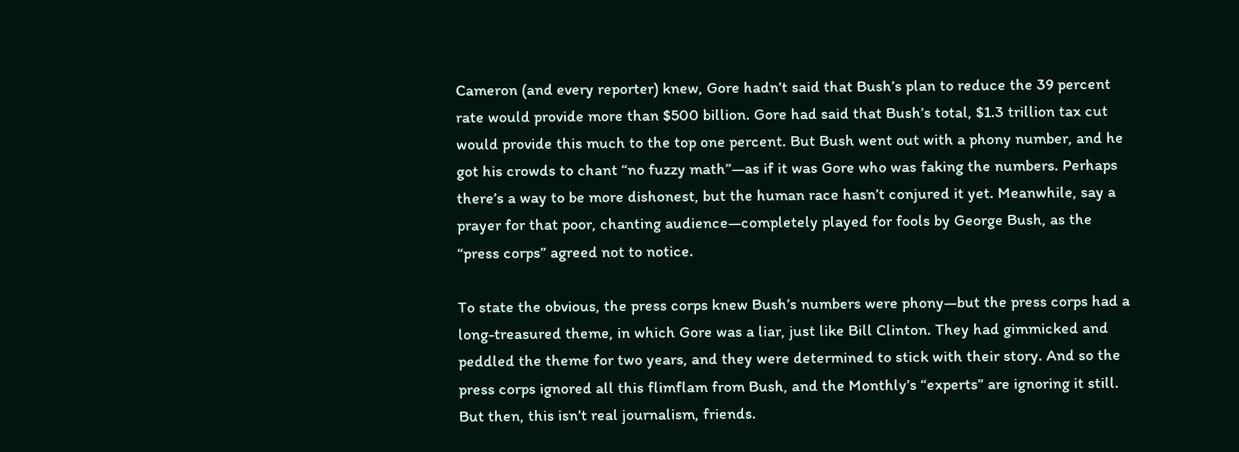Cameron (and every reporter) knew, Gore hadn’t said that Bush’s plan to reduce the 39 percent rate would provide more than $500 billion. Gore had said that Bush’s total, $1.3 trillion tax cut would provide this much to the top one percent. But Bush went out with a phony number, and he got his crowds to chant “no fuzzy math”—as if it was Gore who was faking the numbers. Perhaps there’s a way to be more dishonest, but the human race hasn’t conjured it yet. Meanwhile, say a prayer for that poor, chanting audience—completely played for fools by George Bush, as the “press corps” agreed not to notice.

To state the obvious, the press corps knew Bush’s numbers were phony—but the press corps had a long-treasured theme, in which Gore was a liar, just like Bill Clinton. They had gimmicked and peddled the theme for two years, and they were determined to stick with their story. And so the press corps ignored all this flimflam from Bush, and the Monthly’s “experts” are ignoring it still. But then, this isn’t real journalism, friends.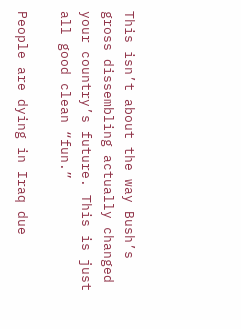This isn’t about the way Bush’s gross dissembling actually changed your country’s future. This is just all good clean “fun.”

People are dying in Iraq due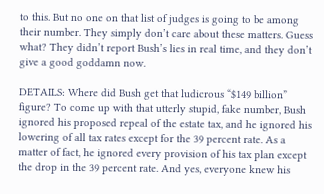to this. But no one on that list of judges is going to be among their number. They simply don’t care about these matters. Guess what? They didn’t report Bush’s lies in real time, and they don’t give a good goddamn now.

DETAILS: Where did Bush get that ludicrous “$149 billion” figure? To come up with that utterly stupid, fake number, Bush ignored his proposed repeal of the estate tax, and he ignored his lowering of all tax rates except for the 39 percent rate. As a matter of fact, he ignored every provision of his tax plan except the drop in the 39 percent rate. And yes, everyone knew his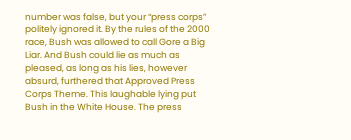number was false, but your “press corps” politely ignored it. By the rules of the 2000 race, Bush was allowed to call Gore a Big Liar. And Bush could lie as much as pleased, as long as his lies, however absurd, furthered that Approved Press Corps Theme. This laughable lying put Bush in the White House. The press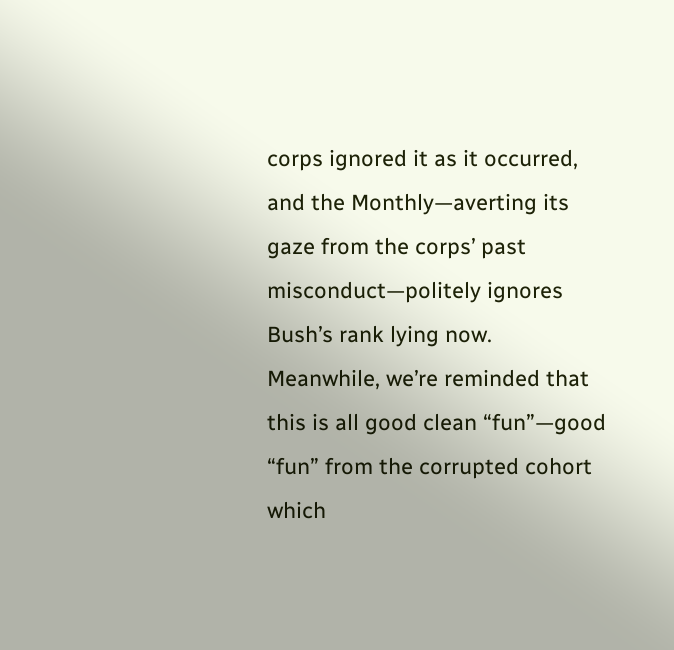corps ignored it as it occurred, and the Monthly—averting its gaze from the corps’ past misconduct—politely ignores Bush’s rank lying now. Meanwhile, we’re reminded that this is all good clean “fun”—good “fun” from the corrupted cohort which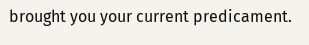brought you your current predicament.